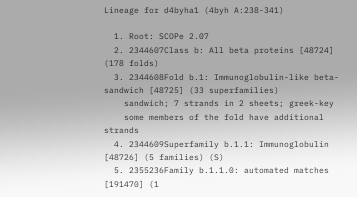Lineage for d4byha1 (4byh A:238-341)

  1. Root: SCOPe 2.07
  2. 2344607Class b: All beta proteins [48724] (178 folds)
  3. 2344608Fold b.1: Immunoglobulin-like beta-sandwich [48725] (33 superfamilies)
    sandwich; 7 strands in 2 sheets; greek-key
    some members of the fold have additional strands
  4. 2344609Superfamily b.1.1: Immunoglobulin [48726] (5 families) (S)
  5. 2355236Family b.1.1.0: automated matches [191470] (1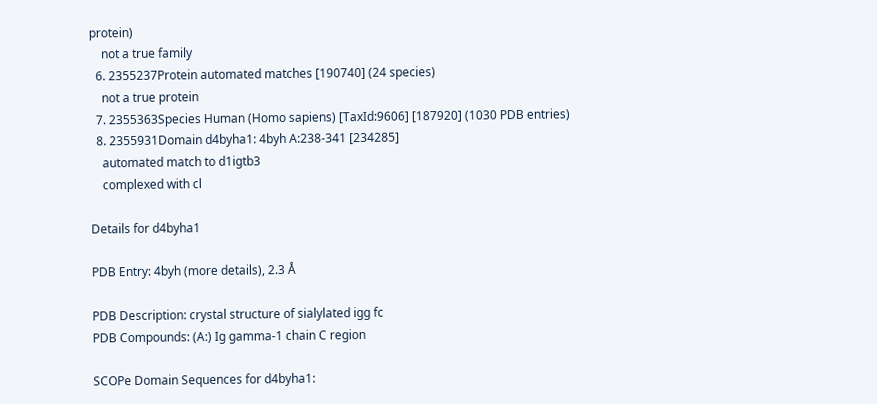protein)
    not a true family
  6. 2355237Protein automated matches [190740] (24 species)
    not a true protein
  7. 2355363Species Human (Homo sapiens) [TaxId:9606] [187920] (1030 PDB entries)
  8. 2355931Domain d4byha1: 4byh A:238-341 [234285]
    automated match to d1igtb3
    complexed with cl

Details for d4byha1

PDB Entry: 4byh (more details), 2.3 Å

PDB Description: crystal structure of sialylated igg fc
PDB Compounds: (A:) Ig gamma-1 chain C region

SCOPe Domain Sequences for d4byha1: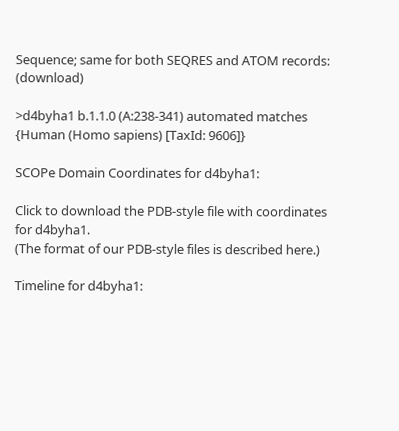Sequence; same for both SEQRES and ATOM records: (download)

>d4byha1 b.1.1.0 (A:238-341) automated matches {Human (Homo sapiens) [TaxId: 9606]}

SCOPe Domain Coordinates for d4byha1:

Click to download the PDB-style file with coordinates for d4byha1.
(The format of our PDB-style files is described here.)

Timeline for d4byha1: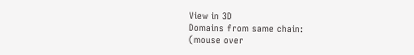View in 3D
Domains from same chain:
(mouse over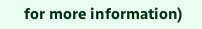for more information)